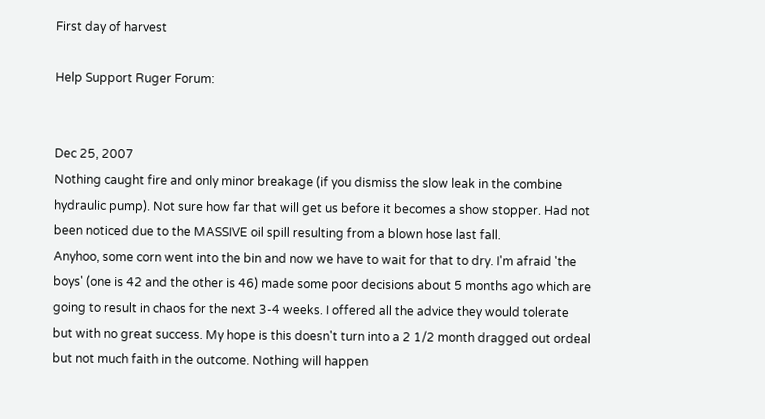First day of harvest

Help Support Ruger Forum:


Dec 25, 2007
Nothing caught fire and only minor breakage (if you dismiss the slow leak in the combine hydraulic pump). Not sure how far that will get us before it becomes a show stopper. Had not been noticed due to the MASSIVE oil spill resulting from a blown hose last fall.
Anyhoo, some corn went into the bin and now we have to wait for that to dry. I'm afraid 'the boys' (one is 42 and the other is 46) made some poor decisions about 5 months ago which are going to result in chaos for the next 3-4 weeks. I offered all the advice they would tolerate but with no great success. My hope is this doesn't turn into a 2 1/2 month dragged out ordeal but not much faith in the outcome. Nothing will happen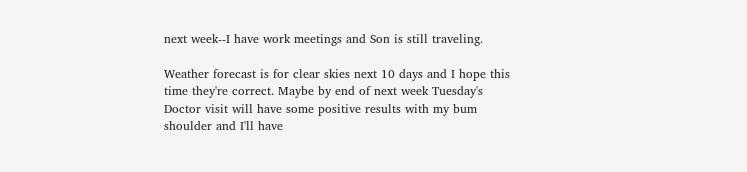next week--I have work meetings and Son is still traveling.

Weather forecast is for clear skies next 10 days and I hope this time they're correct. Maybe by end of next week Tuesday's Doctor visit will have some positive results with my bum shoulder and I'll have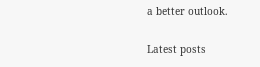a better outlook.

Latest posts